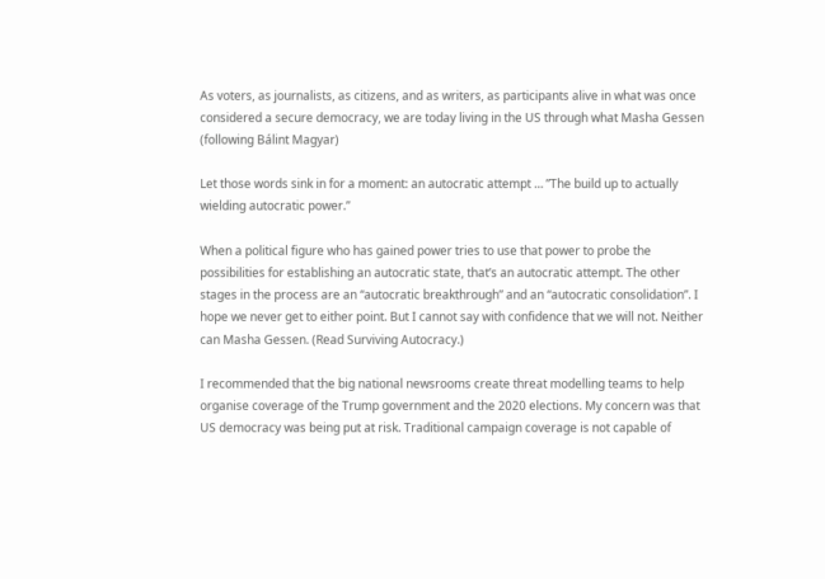As voters, as journalists, as citizens, and as writers, as participants alive in what was once considered a secure democracy, we are today living in the US through what Masha Gessen (following Bálint Magyar)

Let those words sink in for a moment: an autocratic attempt … ”The build up to actually wielding autocratic power.”

When a political figure who has gained power tries to use that power to probe the possibilities for establishing an autocratic state, that’s an autocratic attempt. The other stages in the process are an “autocratic breakthrough” and an “autocratic consolidation”. I hope we never get to either point. But I cannot say with confidence that we will not. Neither can Masha Gessen. (Read Surviving Autocracy.)

I recommended that the big national newsrooms create threat modelling teams to help organise coverage of the Trump government and the 2020 elections. My concern was that US democracy was being put at risk. Traditional campaign coverage is not capable of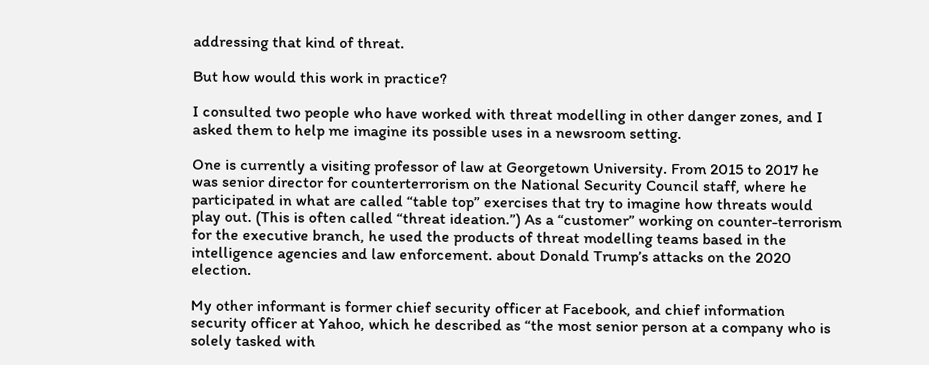addressing that kind of threat.

But how would this work in practice?

I consulted two people who have worked with threat modelling in other danger zones, and I asked them to help me imagine its possible uses in a newsroom setting.

One is currently a visiting professor of law at Georgetown University. From 2015 to 2017 he was senior director for counterterrorism on the National Security Council staff, where he participated in what are called “table top” exercises that try to imagine how threats would play out. (This is often called “threat ideation.”) As a “customer” working on counter-terrorism for the executive branch, he used the products of threat modelling teams based in the intelligence agencies and law enforcement. about Donald Trump’s attacks on the 2020 election.

My other informant is former chief security officer at Facebook, and chief information security officer at Yahoo, which he described as “the most senior person at a company who is solely tasked with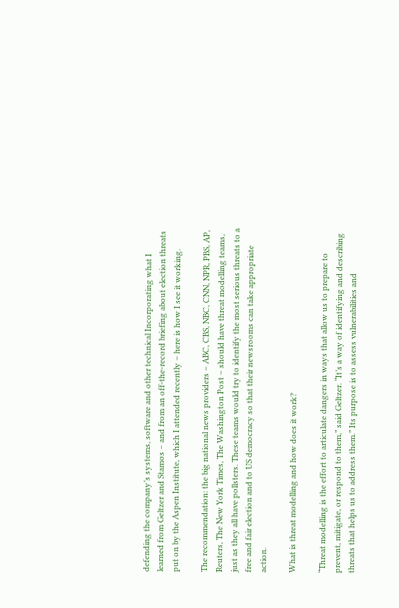defending the company’s systems, software and other technical Incorporating what I learned from Geltzer and Stamos – and from an off-the-record briefing about election threats put on by the Aspen Institute, which I attended recently – here is how I see it working.

The recommendation: the big national news providers – ABC, CBS, NBC, CNN, NPR, PBS, AP, Reuters, The New York Times, The Washington Post – should have threat modelling teams, just as they all have pollsters. These teams would try to identify the most serious threats to a free and fair election and to US democracy so that their newsrooms can take appropriate action.

What is threat modelling and how does it work?

“Threat modelling is the effort to articulate dangers in ways that allow us to prepare to prevent, mitigate, or respond to them,” said Geltzer. “It’s a way of identifying and describing threats that helps us to address them.” Its purpose is to assess vulnerabilities and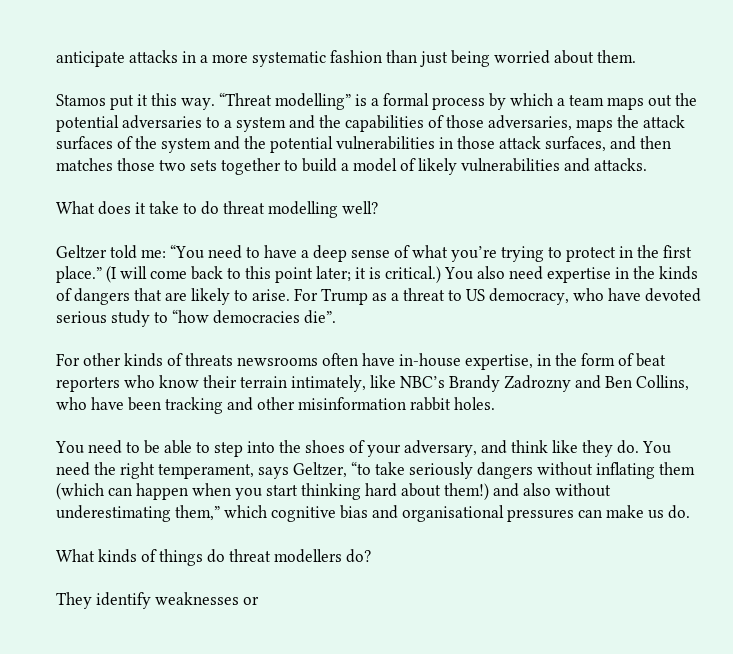anticipate attacks in a more systematic fashion than just being worried about them.

Stamos put it this way. “Threat modelling” is a formal process by which a team maps out the potential adversaries to a system and the capabilities of those adversaries, maps the attack surfaces of the system and the potential vulnerabilities in those attack surfaces, and then matches those two sets together to build a model of likely vulnerabilities and attacks.

What does it take to do threat modelling well?

Geltzer told me: “You need to have a deep sense of what you’re trying to protect in the first place.” (I will come back to this point later; it is critical.) You also need expertise in the kinds of dangers that are likely to arise. For Trump as a threat to US democracy, who have devoted serious study to “how democracies die”.

For other kinds of threats newsrooms often have in-house expertise, in the form of beat reporters who know their terrain intimately, like NBC’s Brandy Zadrozny and Ben Collins, who have been tracking and other misinformation rabbit holes.

You need to be able to step into the shoes of your adversary, and think like they do. You need the right temperament, says Geltzer, “to take seriously dangers without inflating them (which can happen when you start thinking hard about them!) and also without underestimating them,” which cognitive bias and organisational pressures can make us do.

What kinds of things do threat modellers do?

They identify weaknesses or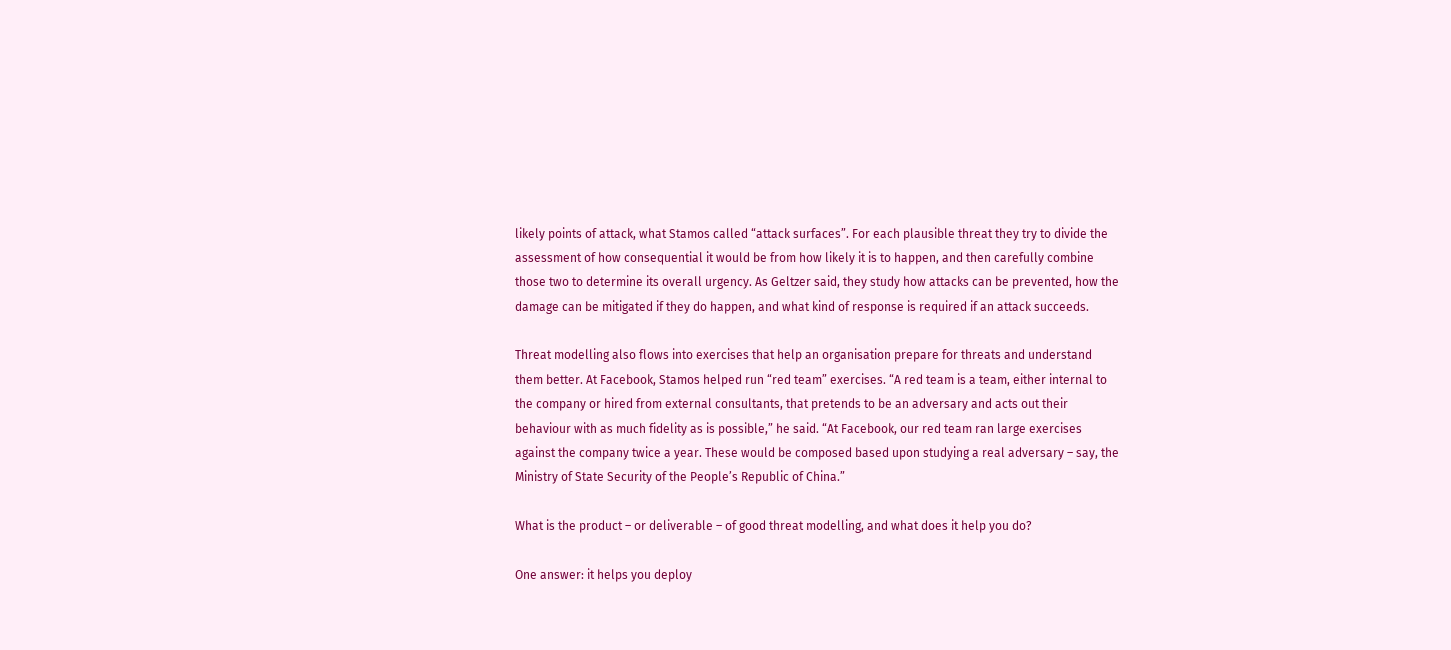likely points of attack, what Stamos called “attack surfaces”. For each plausible threat they try to divide the assessment of how consequential it would be from how likely it is to happen, and then carefully combine those two to determine its overall urgency. As Geltzer said, they study how attacks can be prevented, how the damage can be mitigated if they do happen, and what kind of response is required if an attack succeeds.

Threat modelling also flows into exercises that help an organisation prepare for threats and understand them better. At Facebook, Stamos helped run “red team” exercises. “A red team is a team, either internal to the company or hired from external consultants, that pretends to be an adversary and acts out their behaviour with as much fidelity as is possible,” he said. “At Facebook, our red team ran large exercises against the company twice a year. These would be composed based upon studying a real adversary – say, the Ministry of State Security of the People’s Republic of China.”

What is the product – or deliverable – of good threat modelling, and what does it help you do?

One answer: it helps you deploy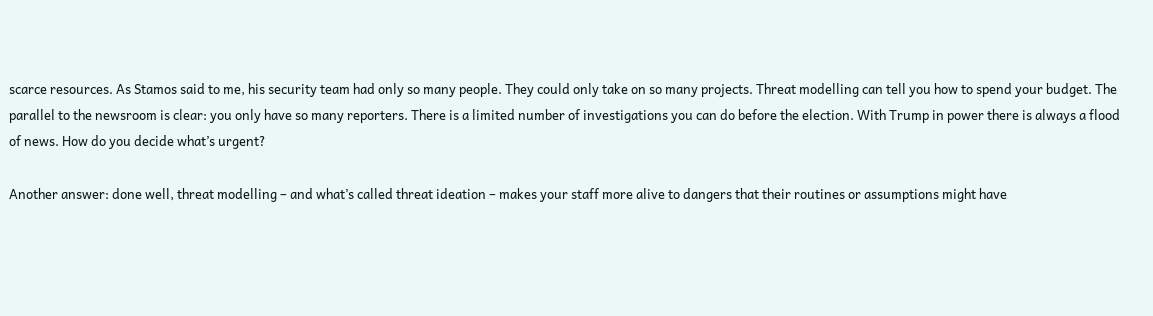scarce resources. As Stamos said to me, his security team had only so many people. They could only take on so many projects. Threat modelling can tell you how to spend your budget. The parallel to the newsroom is clear: you only have so many reporters. There is a limited number of investigations you can do before the election. With Trump in power there is always a flood of news. How do you decide what’s urgent?

Another answer: done well, threat modelling – and what’s called threat ideation – makes your staff more alive to dangers that their routines or assumptions might have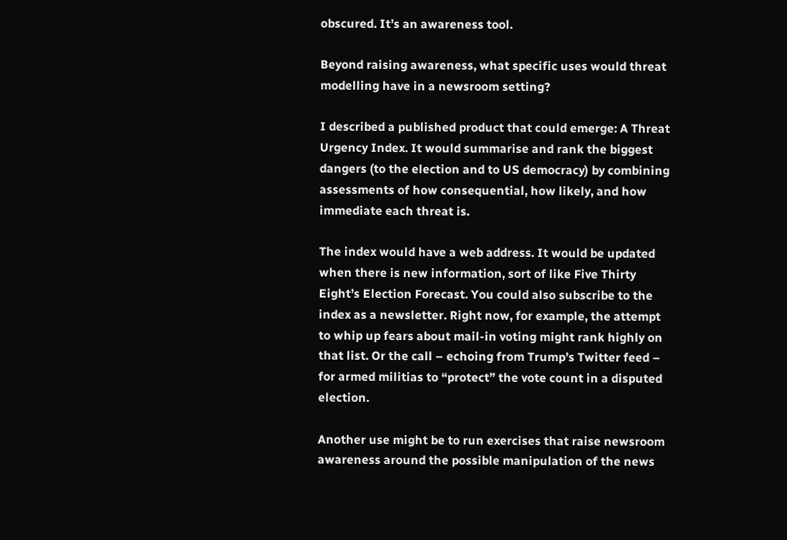obscured. It’s an awareness tool.

Beyond raising awareness, what specific uses would threat modelling have in a newsroom setting?

I described a published product that could emerge: A Threat Urgency Index. It would summarise and rank the biggest dangers (to the election and to US democracy) by combining assessments of how consequential, how likely, and how immediate each threat is.

The index would have a web address. It would be updated when there is new information, sort of like Five Thirty Eight’s Election Forecast. You could also subscribe to the index as a newsletter. Right now, for example, the attempt to whip up fears about mail-in voting might rank highly on that list. Or the call – echoing from Trump’s Twitter feed – for armed militias to “protect” the vote count in a disputed election.

Another use might be to run exercises that raise newsroom awareness around the possible manipulation of the news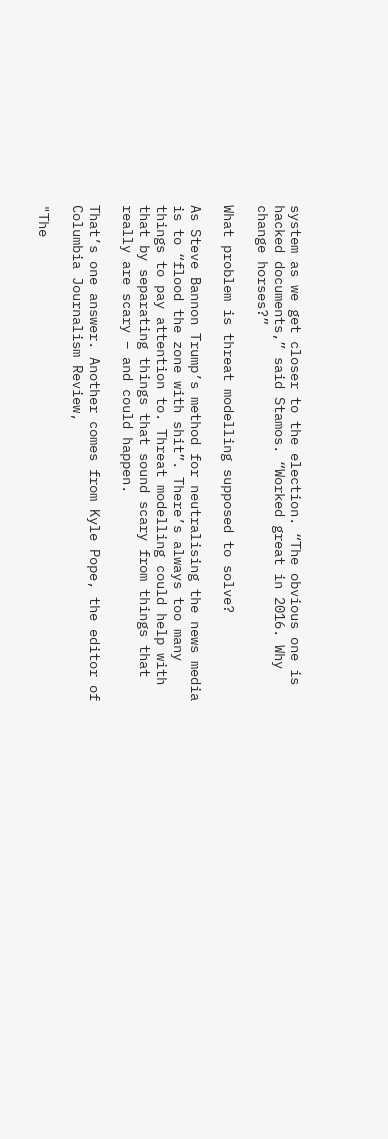system as we get closer to the election. “The obvious one is hacked documents,” said Stamos. “Worked great in 2016. Why change horses?”

What problem is threat modelling supposed to solve?

As Steve Bannon Trump’s method for neutralising the news media is to “flood the zone with shit”. There’s always too many things to pay attention to. Threat modelling could help with that by separating things that sound scary from things that really are scary – and could happen.

That’s one answer. Another comes from Kyle Pope, the editor of Columbia Journalism Review,

"The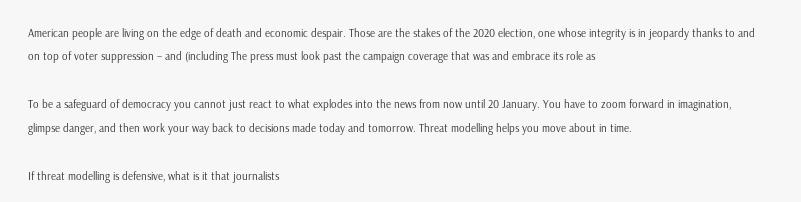American people are living on the edge of death and economic despair. Those are the stakes of the 2020 election, one whose integrity is in jeopardy thanks to and on top of voter suppression – and (including The press must look past the campaign coverage that was and embrace its role as

To be a safeguard of democracy you cannot just react to what explodes into the news from now until 20 January. You have to zoom forward in imagination, glimpse danger, and then work your way back to decisions made today and tomorrow. Threat modelling helps you move about in time.

If threat modelling is defensive, what is it that journalists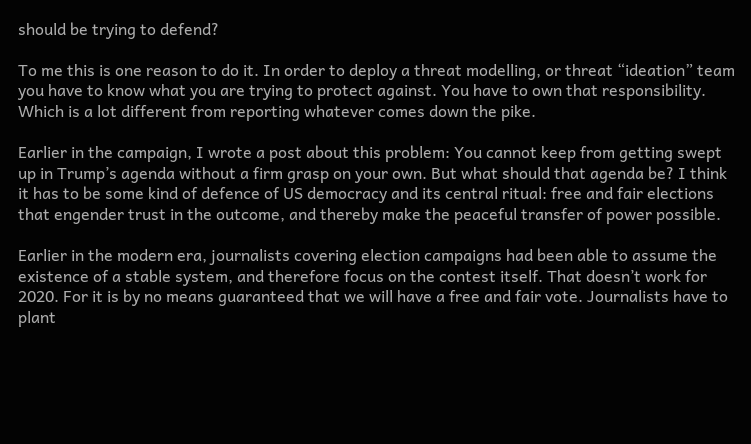should be trying to defend?

To me this is one reason to do it. In order to deploy a threat modelling, or threat “ideation” team you have to know what you are trying to protect against. You have to own that responsibility. Which is a lot different from reporting whatever comes down the pike.

Earlier in the campaign, I wrote a post about this problem: You cannot keep from getting swept up in Trump’s agenda without a firm grasp on your own. But what should that agenda be? I think it has to be some kind of defence of US democracy and its central ritual: free and fair elections that engender trust in the outcome, and thereby make the peaceful transfer of power possible.

Earlier in the modern era, journalists covering election campaigns had been able to assume the existence of a stable system, and therefore focus on the contest itself. That doesn’t work for 2020. For it is by no means guaranteed that we will have a free and fair vote. Journalists have to plant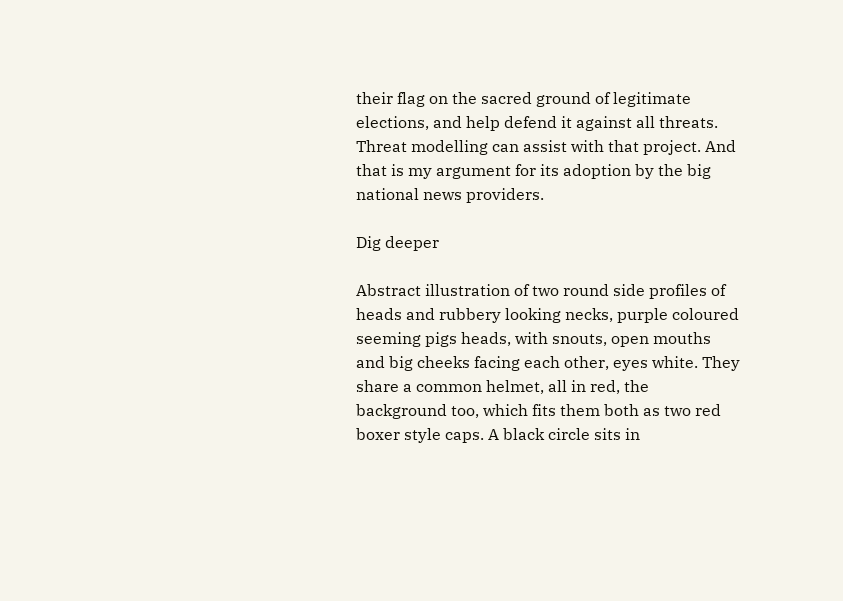their flag on the sacred ground of legitimate elections, and help defend it against all threats. Threat modelling can assist with that project. And that is my argument for its adoption by the big national news providers.

Dig deeper

Abstract illustration of two round side profiles of heads and rubbery looking necks, purple coloured seeming pigs heads, with snouts, open mouths and big cheeks facing each other, eyes white. They share a common helmet, all in red, the background too, which fits them both as two red boxer style caps. A black circle sits in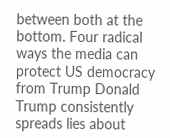between both at the bottom. Four radical ways the media can protect US democracy from Trump Donald Trump consistently spreads lies about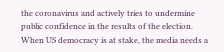the coronavirus and actively tries to undermine public confidence in the results of the election. When US democracy is at stake, the media needs a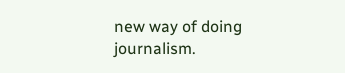new way of doing journalism.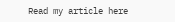Read my article here